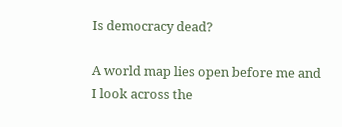Is democracy dead?

A world map lies open before me and I look across the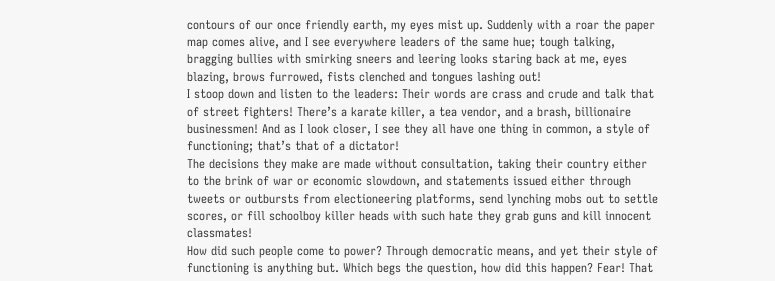contours of our once friendly earth, my eyes mist up. Suddenly with a roar the paper map comes alive, and I see everywhere leaders of the same hue; tough talking, bragging bullies with smirking sneers and leering looks staring back at me, eyes blazing, brows furrowed, fists clenched and tongues lashing out!
I stoop down and listen to the leaders: Their words are crass and crude and talk that of street fighters! There’s a karate killer, a tea vendor, and a brash, billionaire businessmen! And as I look closer, I see they all have one thing in common, a style of functioning; that’s that of a dictator!
The decisions they make are made without consultation, taking their country either to the brink of war or economic slowdown, and statements issued either through tweets or outbursts from electioneering platforms, send lynching mobs out to settle scores, or fill schoolboy killer heads with such hate they grab guns and kill innocent classmates!
How did such people come to power? Through democratic means, and yet their style of functioning is anything but. Which begs the question, how did this happen? Fear! That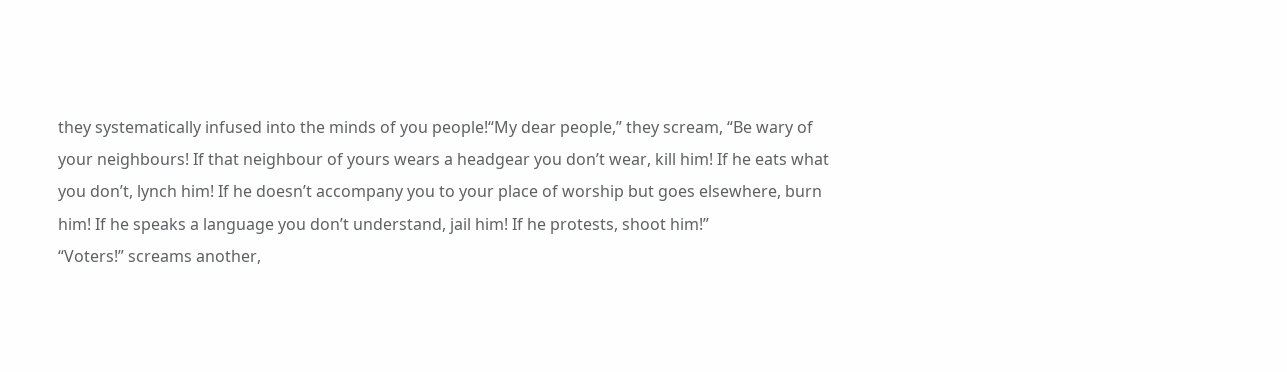they systematically infused into the minds of you people!“My dear people,” they scream, “Be wary of your neighbours! If that neighbour of yours wears a headgear you don’t wear, kill him! If he eats what you don’t, lynch him! If he doesn’t accompany you to your place of worship but goes elsewhere, burn him! If he speaks a language you don’t understand, jail him! If he protests, shoot him!”
“Voters!” screams another,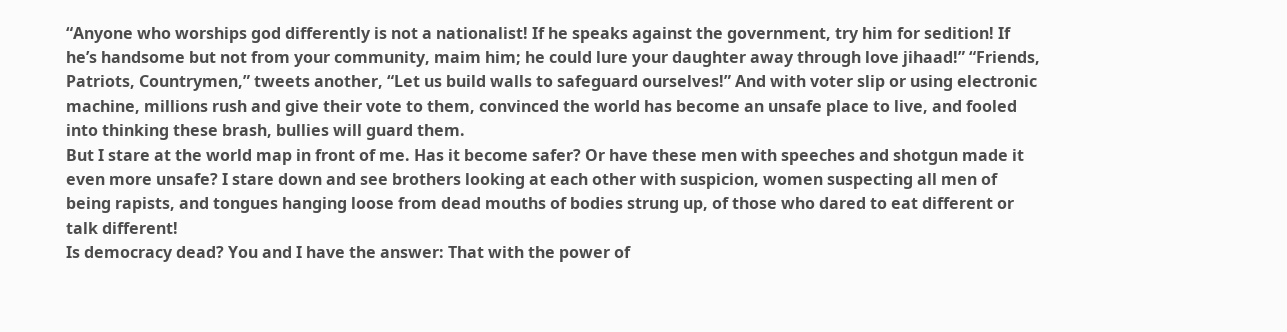“Anyone who worships god differently is not a nationalist! If he speaks against the government, try him for sedition! If he’s handsome but not from your community, maim him; he could lure your daughter away through love jihaad!” “Friends, Patriots, Countrymen,” tweets another, “Let us build walls to safeguard ourselves!” And with voter slip or using electronic machine, millions rush and give their vote to them, convinced the world has become an unsafe place to live, and fooled into thinking these brash, bullies will guard them.
But I stare at the world map in front of me. Has it become safer? Or have these men with speeches and shotgun made it even more unsafe? I stare down and see brothers looking at each other with suspicion, women suspecting all men of being rapists, and tongues hanging loose from dead mouths of bodies strung up, of those who dared to eat different or talk different!
Is democracy dead? You and I have the answer: That with the power of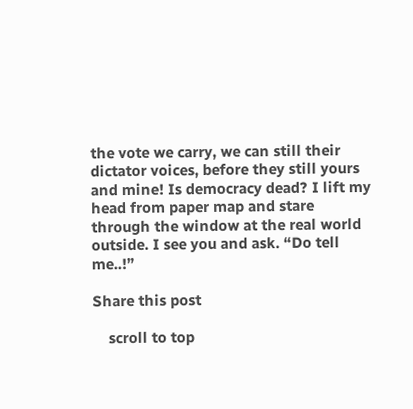the vote we carry, we can still their dictator voices, before they still yours and mine! Is democracy dead? I lift my head from paper map and stare through the window at the real world outside. I see you and ask. “Do tell me..!”

Share this post

    scroll to top